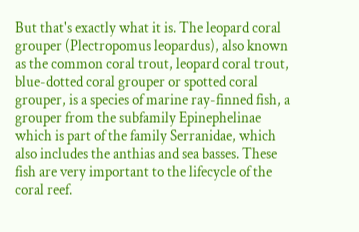But that's exactly what it is. The leopard coral grouper (Plectropomus leopardus), also known as the common coral trout, leopard coral trout, blue-dotted coral grouper or spotted coral grouper, is a species of marine ray-finned fish, a grouper from the subfamily Epinephelinae which is part of the family Serranidae, which also includes the anthias and sea basses. These fish are very important to the lifecycle of the coral reef.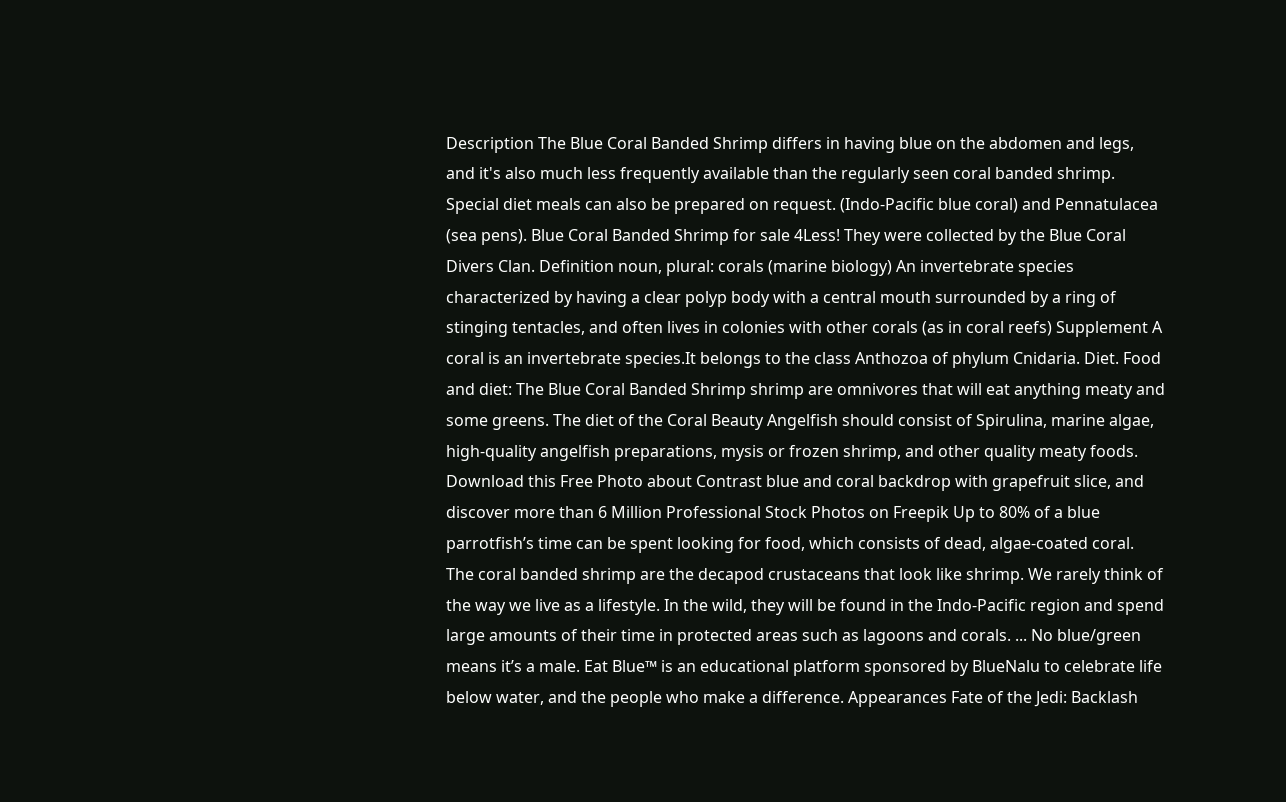Description The Blue Coral Banded Shrimp differs in having blue on the abdomen and legs, and it's also much less frequently available than the regularly seen coral banded shrimp. Special diet meals can also be prepared on request. (Indo-Pacific blue coral) and Pennatulacea (sea pens). Blue Coral Banded Shrimp for sale 4Less! They were collected by the Blue Coral Divers Clan. Definition noun, plural: corals (marine biology) An invertebrate species characterized by having a clear polyp body with a central mouth surrounded by a ring of stinging tentacles, and often lives in colonies with other corals (as in coral reefs) Supplement A coral is an invertebrate species.It belongs to the class Anthozoa of phylum Cnidaria. Diet. Food and diet: The Blue Coral Banded Shrimp shrimp are omnivores that will eat anything meaty and some greens. The diet of the Coral Beauty Angelfish should consist of Spirulina, marine algae, high-quality angelfish preparations, mysis or frozen shrimp, and other quality meaty foods. Download this Free Photo about Contrast blue and coral backdrop with grapefruit slice, and discover more than 6 Million Professional Stock Photos on Freepik Up to 80% of a blue parrotfish’s time can be spent looking for food, which consists of dead, algae-coated coral. The coral banded shrimp are the decapod crustaceans that look like shrimp. We rarely think of the way we live as a lifestyle. In the wild, they will be found in the Indo-Pacific region and spend large amounts of their time in protected areas such as lagoons and corals. ... No blue/green means it’s a male. Eat Blue™ is an educational platform sponsored by BlueNalu to celebrate life below water, and the people who make a difference. Appearances Fate of the Jedi: Backlash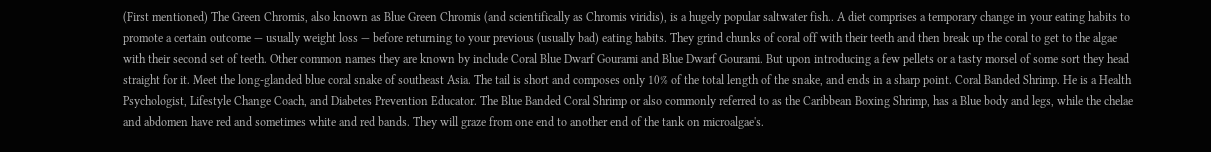(First mentioned) The Green Chromis, also known as Blue Green Chromis (and scientifically as Chromis viridis), is a hugely popular saltwater fish.. A diet comprises a temporary change in your eating habits to promote a certain outcome — usually weight loss — before returning to your previous (usually bad) eating habits. They grind chunks of coral off with their teeth and then break up the coral to get to the algae with their second set of teeth. Other common names they are known by include Coral Blue Dwarf Gourami and Blue Dwarf Gourami. But upon introducing a few pellets or a tasty morsel of some sort they head straight for it. Meet the long-glanded blue coral snake of southeast Asia. The tail is short and composes only 10% of the total length of the snake, and ends in a sharp point. Coral Banded Shrimp. He is a Health Psychologist, Lifestyle Change Coach, and Diabetes Prevention Educator. The Blue Banded Coral Shrimp or also commonly referred to as the Caribbean Boxing Shrimp, has a Blue body and legs, while the chelae and abdomen have red and sometimes white and red bands. They will graze from one end to another end of the tank on microalgae's.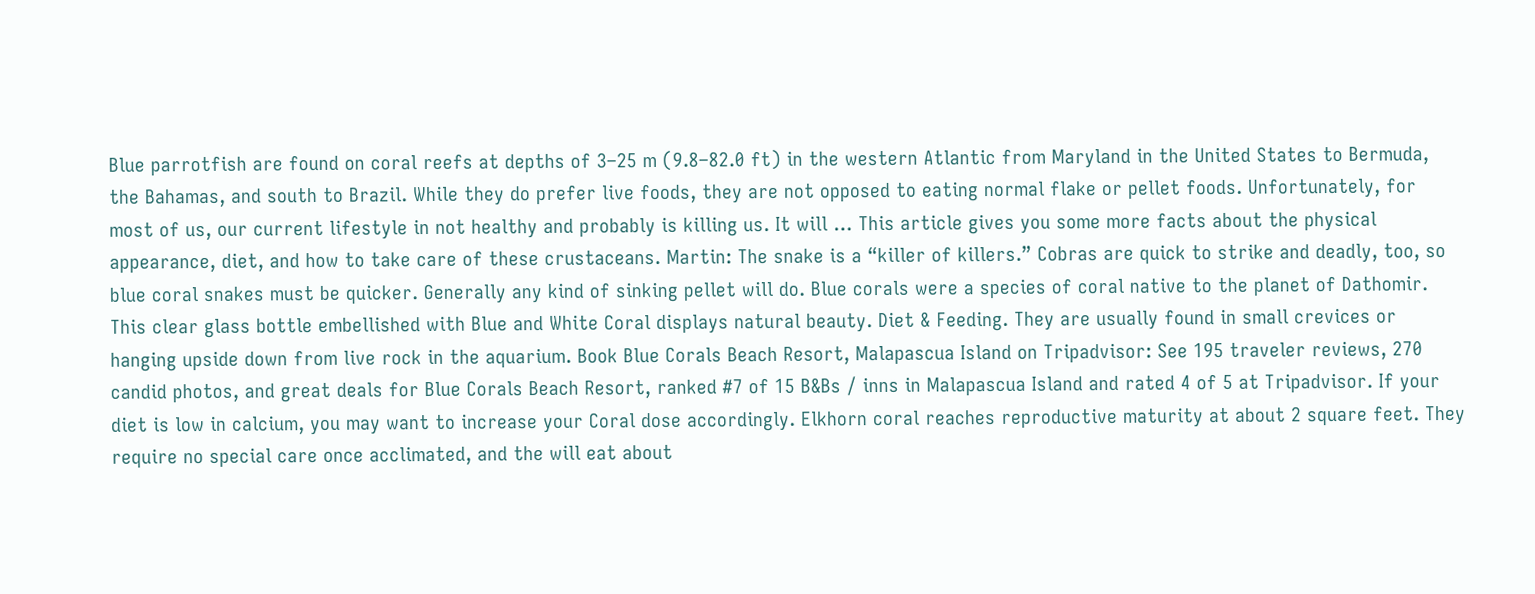Blue parrotfish are found on coral reefs at depths of 3–25 m (9.8–82.0 ft) in the western Atlantic from Maryland in the United States to Bermuda, the Bahamas, and south to Brazil. While they do prefer live foods, they are not opposed to eating normal flake or pellet foods. Unfortunately, for most of us, our current lifestyle in not healthy and probably is killing us. It will … This article gives you some more facts about the physical appearance, diet, and how to take care of these crustaceans. Martin: The snake is a “killer of killers.” Cobras are quick to strike and deadly, too, so blue coral snakes must be quicker. Generally any kind of sinking pellet will do. Blue corals were a species of coral native to the planet of Dathomir. This clear glass bottle embellished with Blue and White Coral displays natural beauty. Diet & Feeding. They are usually found in small crevices or hanging upside down from live rock in the aquarium. Book Blue Corals Beach Resort, Malapascua Island on Tripadvisor: See 195 traveler reviews, 270 candid photos, and great deals for Blue Corals Beach Resort, ranked #7 of 15 B&Bs / inns in Malapascua Island and rated 4 of 5 at Tripadvisor. If your diet is low in calcium, you may want to increase your Coral dose accordingly. Elkhorn coral reaches reproductive maturity at about 2 square feet. They require no special care once acclimated, and the will eat about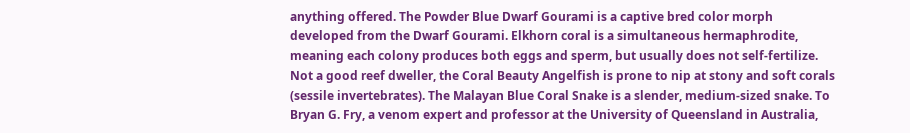anything offered. The Powder Blue Dwarf Gourami is a captive bred color morph developed from the Dwarf Gourami. Elkhorn coral is a simultaneous hermaphrodite, meaning each colony produces both eggs and sperm, but usually does not self-fertilize. Not a good reef dweller, the Coral Beauty Angelfish is prone to nip at stony and soft corals (sessile invertebrates). The Malayan Blue Coral Snake is a slender, medium-sized snake. To Bryan G. Fry, a venom expert and professor at the University of Queensland in Australia,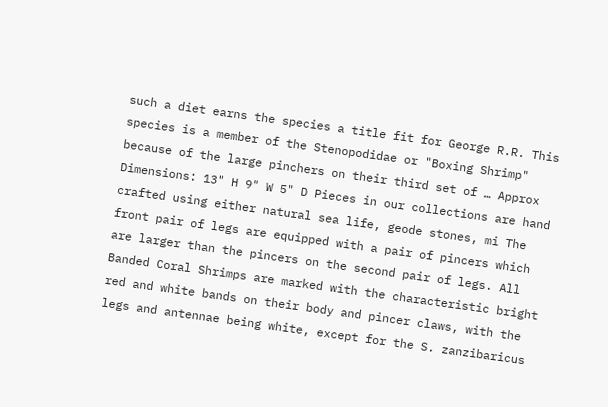such a diet earns the species a title fit for George R.R. This species is a member of the Stenopodidae or "Boxing Shrimp" because of the large pinchers on their third set of … Approx Dimensions: 13" H 9" W 5" D Pieces in our collections are hand crafted using either natural sea life, geode stones, mi The front pair of legs are equipped with a pair of pincers which are larger than the pincers on the second pair of legs. All Banded Coral Shrimps are marked with the characteristic bright red and white bands on their body and pincer claws, with the legs and antennae being white, except for the S. zanzibaricus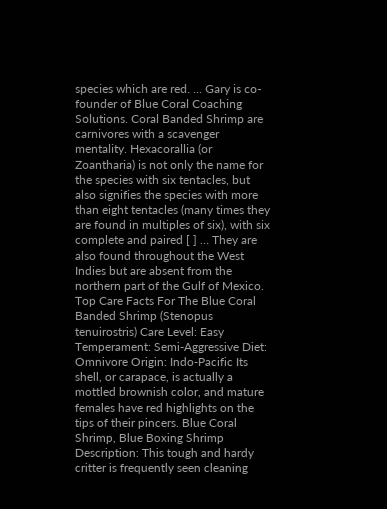species which are red. ... Gary is co-founder of Blue Coral Coaching Solutions. Coral Banded Shrimp are carnivores with a scavenger mentality. Hexacorallia (or Zoantharia) is not only the name for the species with six tentacles, but also signifies the species with more than eight tentacles (many times they are found in multiples of six), with six complete and paired [ ] … They are also found throughout the West Indies but are absent from the northern part of the Gulf of Mexico. Top Care Facts For The Blue Coral Banded Shrimp (Stenopus tenuirostris) Care Level: Easy Temperament: Semi-Aggressive Diet: Omnivore Origin: Indo-Pacific Its shell, or carapace, is actually a mottled brownish color, and mature females have red highlights on the tips of their pincers. Blue Coral Shrimp, Blue Boxing Shrimp Description: This tough and hardy critter is frequently seen cleaning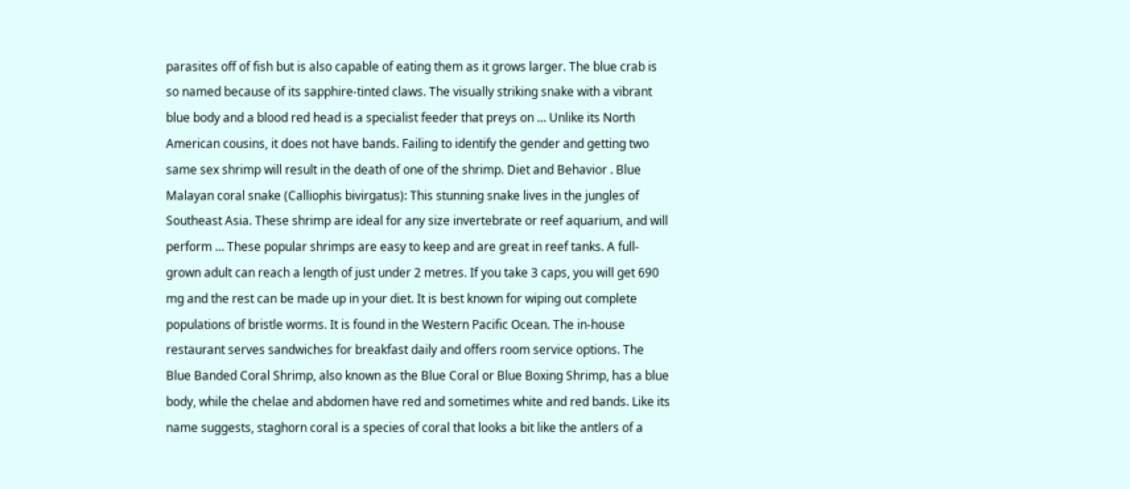parasites off of fish but is also capable of eating them as it grows larger. The blue crab is so named because of its sapphire-tinted claws. The visually striking snake with a vibrant blue body and a blood red head is a specialist feeder that preys on … Unlike its North American cousins, it does not have bands. Failing to identify the gender and getting two same sex shrimp will result in the death of one of the shrimp. Diet and Behavior . Blue Malayan coral snake (Calliophis bivirgatus): This stunning snake lives in the jungles of Southeast Asia. These shrimp are ideal for any size invertebrate or reef aquarium, and will perform … These popular shrimps are easy to keep and are great in reef tanks. A full-grown adult can reach a length of just under 2 metres. If you take 3 caps, you will get 690 mg and the rest can be made up in your diet. It is best known for wiping out complete populations of bristle worms. It is found in the Western Pacific Ocean. The in-house restaurant serves sandwiches for breakfast daily and offers room service options. The Blue Banded Coral Shrimp, also known as the Blue Coral or Blue Boxing Shrimp, has a blue body, while the chelae and abdomen have red and sometimes white and red bands. Like its name suggests, staghorn coral is a species of coral that looks a bit like the antlers of a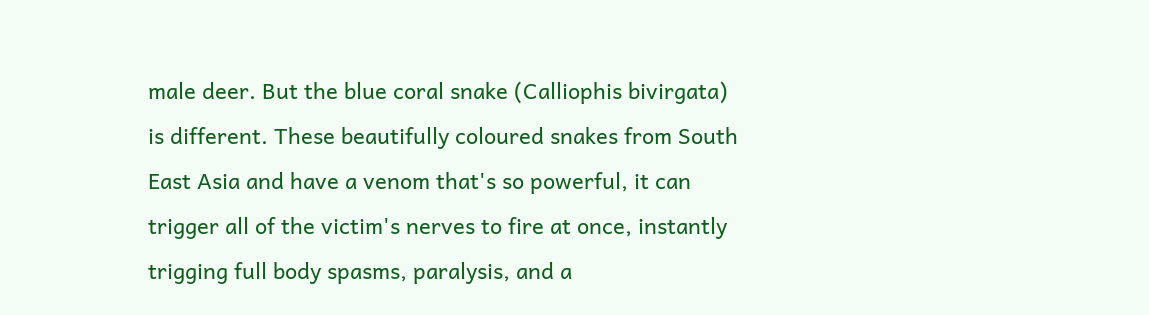male deer. But the blue coral snake (Calliophis bivirgata) is different. These beautifully coloured snakes from South East Asia and have a venom that's so powerful, it can trigger all of the victim's nerves to fire at once, instantly trigging full body spasms, paralysis, and a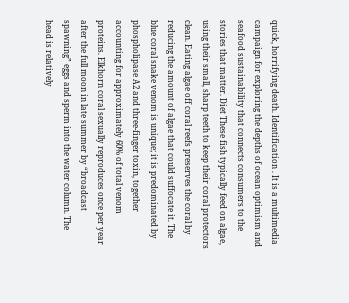quick, horrifying death. Identification . It is a multimedia campaign for exploring the depths of ocean optimism and seafood sustainability that connects consumers to the stories that matter. Diet These fish typically feed on algae, using their small, sharp teeth to keep their coral protectors clean. Eating algae off coral reefs preserves the coral by reducing the amount of algae that could suffocate it. The blue coral snake venom is unique; it is predominated by phospholipase A2 and three-finger toxin, together accounting for approximately 60% of total venom proteins. Elkhorn coral sexually reproduces once per year after the full moon in late summer by “broadcast spawning” eggs and sperm into the water column. The head is relatively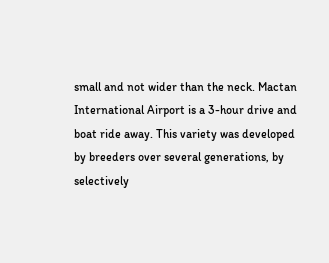small and not wider than the neck. Mactan International Airport is a 3-hour drive and boat ride away. This variety was developed by breeders over several generations, by selectively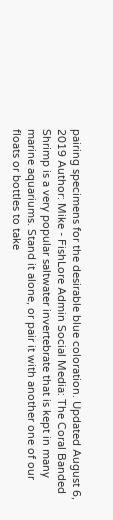pairing specimens for the desirable blue coloration. Updated August 6, 2019 Author: Mike - FishLore Admin Social Media: The Coral Banded Shrimp is a very popular saltwater invertebrate that is kept in many marine aquariums. Stand it alone, or pair it with another one of our floats or bottles to take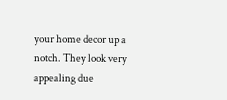your home decor up a notch. They look very appealing due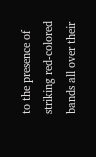to the presence of striking red-colored bands all over their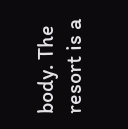body. The resort is a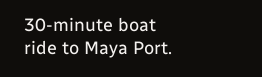30-minute boat ride to Maya Port.